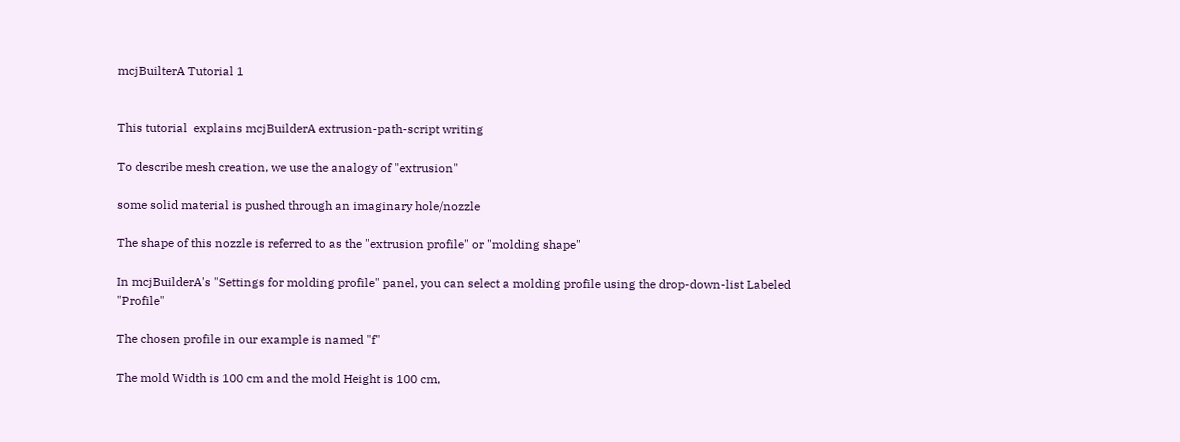mcjBuilterA Tutorial 1


This tutorial  explains mcjBuilderA extrusion-path-script writing

To describe mesh creation, we use the analogy of "extrusion"

some solid material is pushed through an imaginary hole/nozzle

The shape of this nozzle is referred to as the "extrusion profile" or "molding shape"

In mcjBuilderA's "Settings for molding profile" panel, you can select a molding profile using the drop-down-list Labeled "Profile"

The chosen profile in our example is named "f"

The mold Width is 100 cm and the mold Height is 100 cm,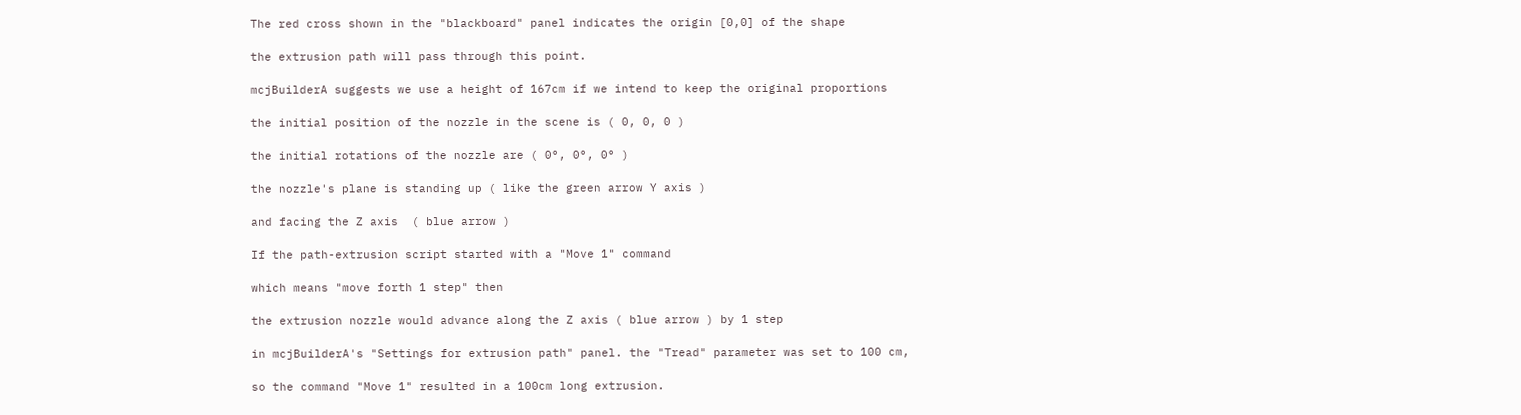The red cross shown in the "blackboard" panel indicates the origin [0,0] of the shape

the extrusion path will pass through this point.

mcjBuilderA suggests we use a height of 167cm if we intend to keep the original proportions

the initial position of the nozzle in the scene is ( 0, 0, 0 )

the initial rotations of the nozzle are ( 0°, 0°, 0° )

the nozzle's plane is standing up ( like the green arrow Y axis )

and facing the Z axis  ( blue arrow )

If the path-extrusion script started with a "Move 1" command

which means "move forth 1 step" then

the extrusion nozzle would advance along the Z axis ( blue arrow ) by 1 step

in mcjBuilderA's "Settings for extrusion path" panel. the "Tread" parameter was set to 100 cm,

so the command "Move 1" resulted in a 100cm long extrusion.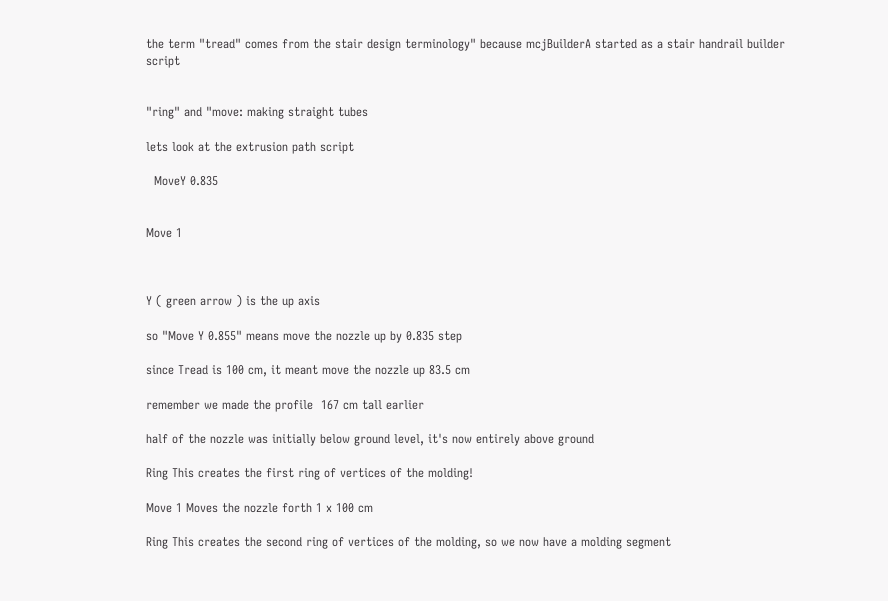the term "tread" comes from the stair design terminology" because mcjBuilderA started as a stair handrail builder script


"ring" and "move: making straight tubes

lets look at the extrusion path script

  MoveY 0.835


Move 1



Y ( green arrow ) is the up axis

so "Move Y 0.855" means move the nozzle up by 0.835 step

since Tread is 100 cm, it meant move the nozzle up 83.5 cm

remember we made the profile  167 cm tall earlier

half of the nozzle was initially below ground level, it's now entirely above ground

Ring This creates the first ring of vertices of the molding!

Move 1 Moves the nozzle forth 1 x 100 cm

Ring This creates the second ring of vertices of the molding, so we now have a molding segment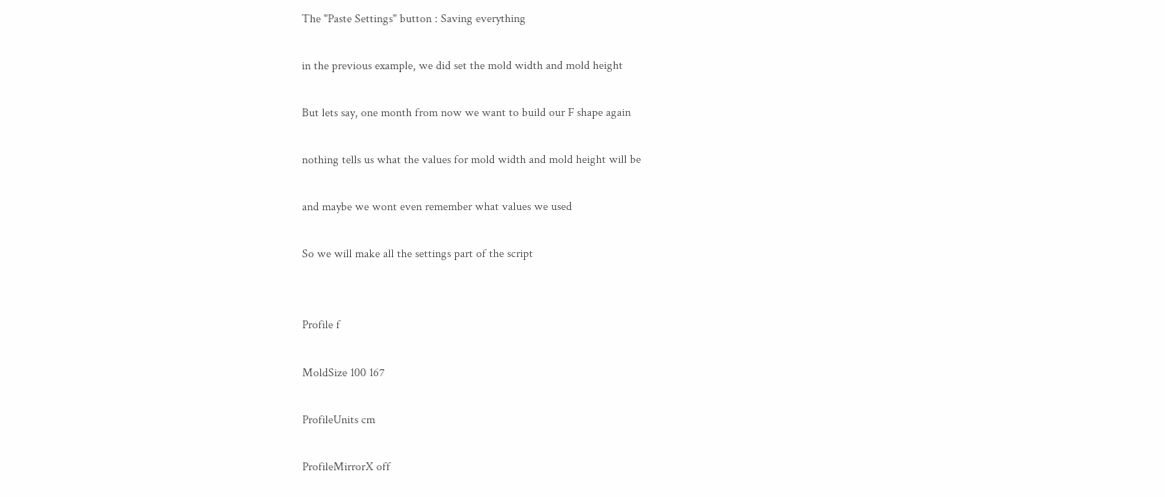The "Paste Settings" button : Saving everything

in the previous example, we did set the mold width and mold height

But lets say, one month from now we want to build our F shape again

nothing tells us what the values for mold width and mold height will be

and maybe we wont even remember what values we used

So we will make all the settings part of the script


Profile f

MoldSize 100 167

ProfileUnits cm

ProfileMirrorX off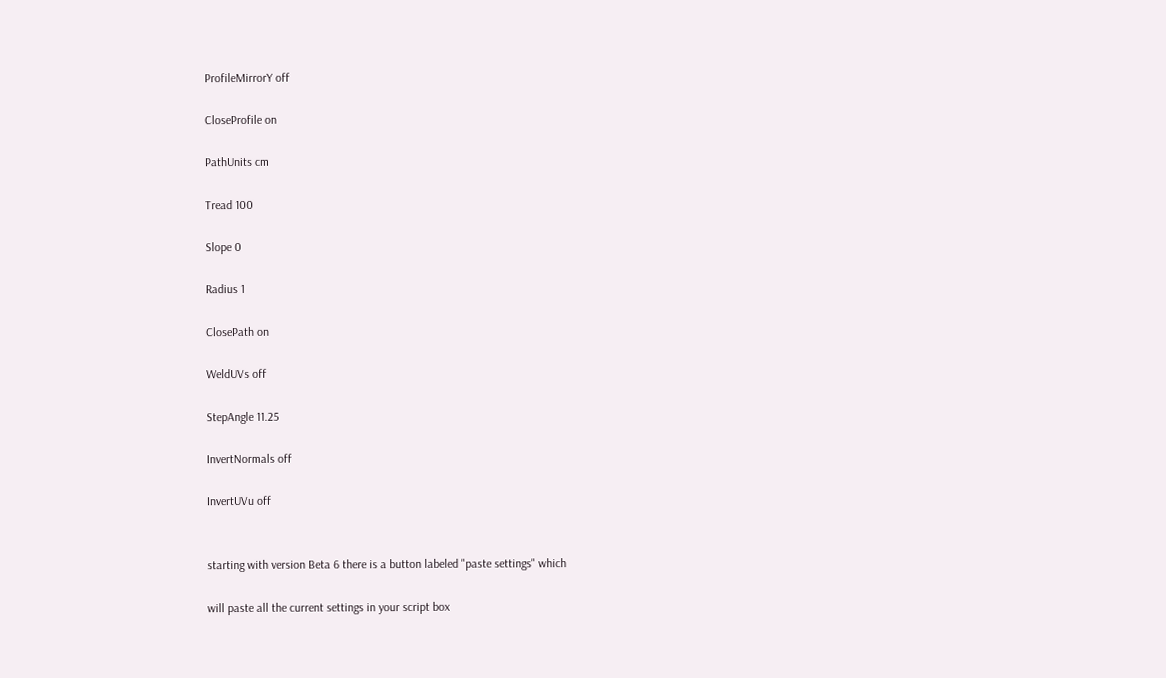ProfileMirrorY off

CloseProfile on

PathUnits cm

Tread 100

Slope 0

Radius 1

ClosePath on

WeldUVs off

StepAngle 11.25

InvertNormals off

InvertUVu off


starting with version Beta 6 there is a button labeled "paste settings" which

will paste all the current settings in your script box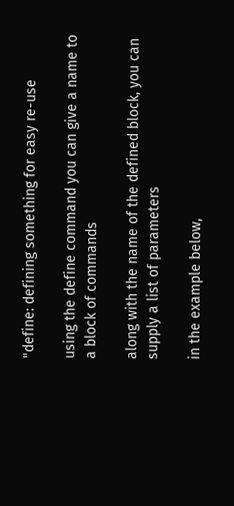"define: defining something for easy re-use

using the define command you can give a name to a block of commands

along with the name of the defined block, you can supply a list of parameters

in the example below,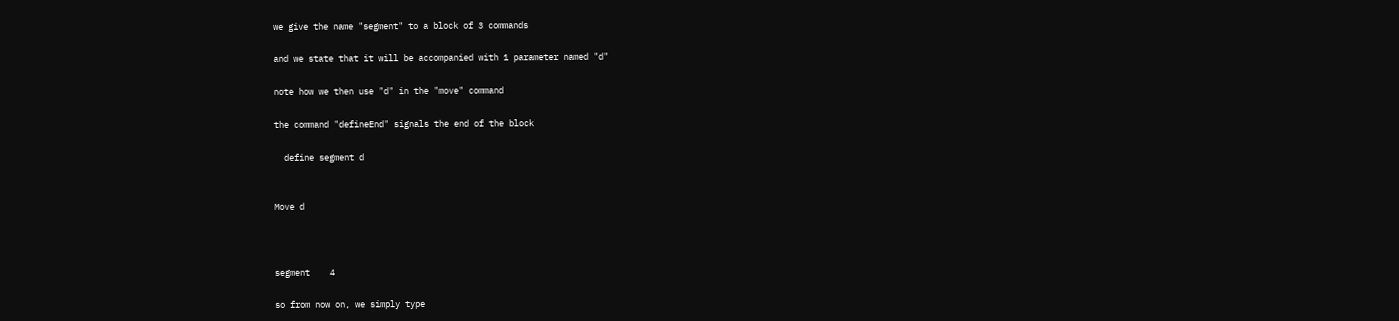we give the name "segment" to a block of 3 commands

and we state that it will be accompanied with 1 parameter named "d"

note how we then use "d" in the "move" command

the command "defineEnd" signals the end of the block

  define segment d


Move d



segment    4

so from now on, we simply type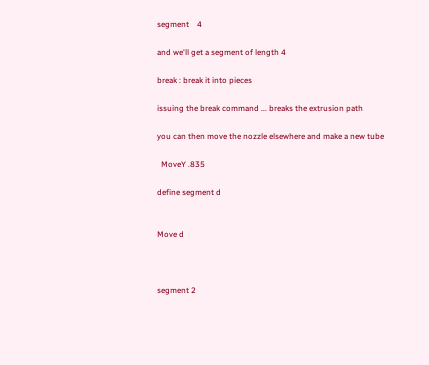segment    4

and we'll get a segment of length 4

break : break it into pieces

issuing the break command ... breaks the extrusion path

you can then move the nozzle elsewhere and make a new tube

  MoveY .835

define segment d


Move d



segment 2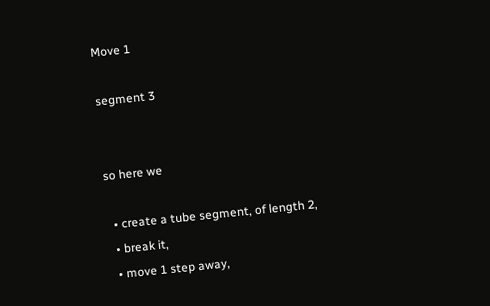Move 1

segment 3


so here we

  • create a tube segment, of length 2,
  • break it,
  • move 1 step away,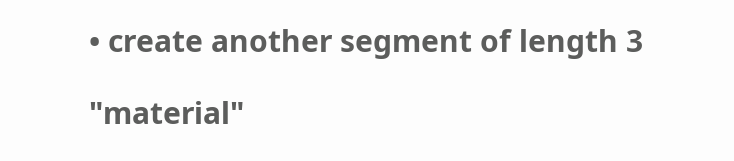• create another segment of length 3

"material"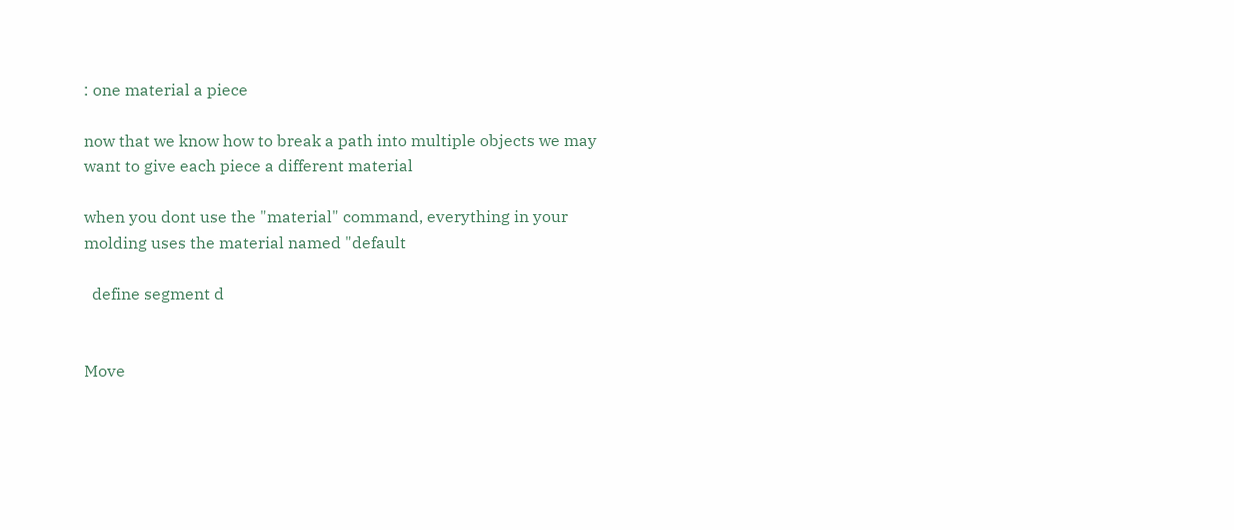: one material a piece

now that we know how to break a path into multiple objects we may want to give each piece a different material

when you dont use the "material" command, everything in your molding uses the material named "default

  define segment d


Move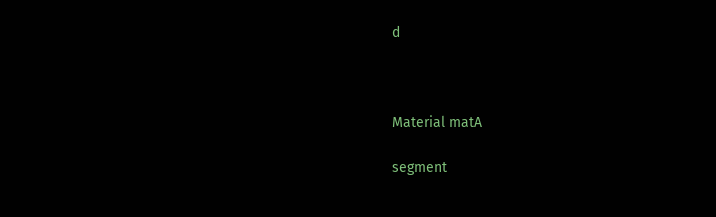d



Material matA

segment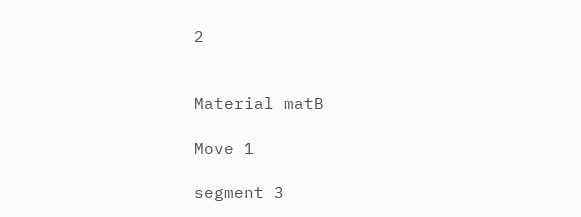2


Material matB

Move 1

segment 3